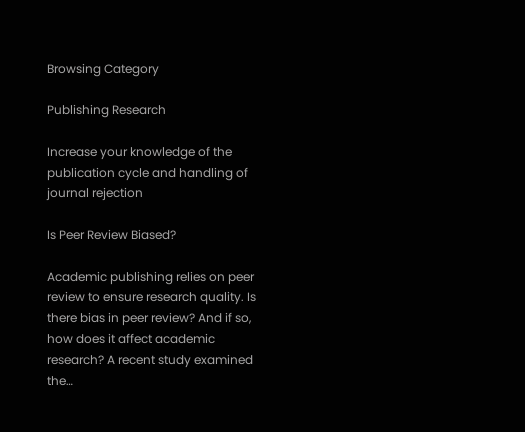Browsing Category

Publishing Research

Increase your knowledge of the publication cycle and handling of journal rejection

Is Peer Review Biased?

Academic publishing relies on peer review to ensure research quality. Is there bias in peer review? And if so, how does it affect academic research? A recent study examined the…